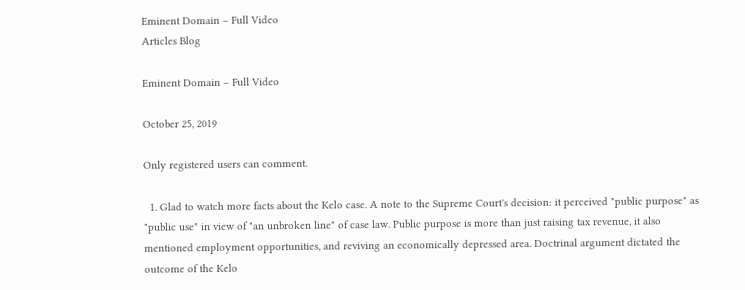Eminent Domain – Full Video
Articles Blog

Eminent Domain – Full Video

October 25, 2019

Only registered users can comment.

  1. Glad to watch more facts about the Kelo case. A note to the Supreme Court's decision: it perceived "public purpose" as "public use" in view of "an unbroken line" of case law. Public purpose is more than just raising tax revenue, it also mentioned employment opportunities, and reviving an economically depressed area. Doctrinal argument dictated the outcome of the Kelo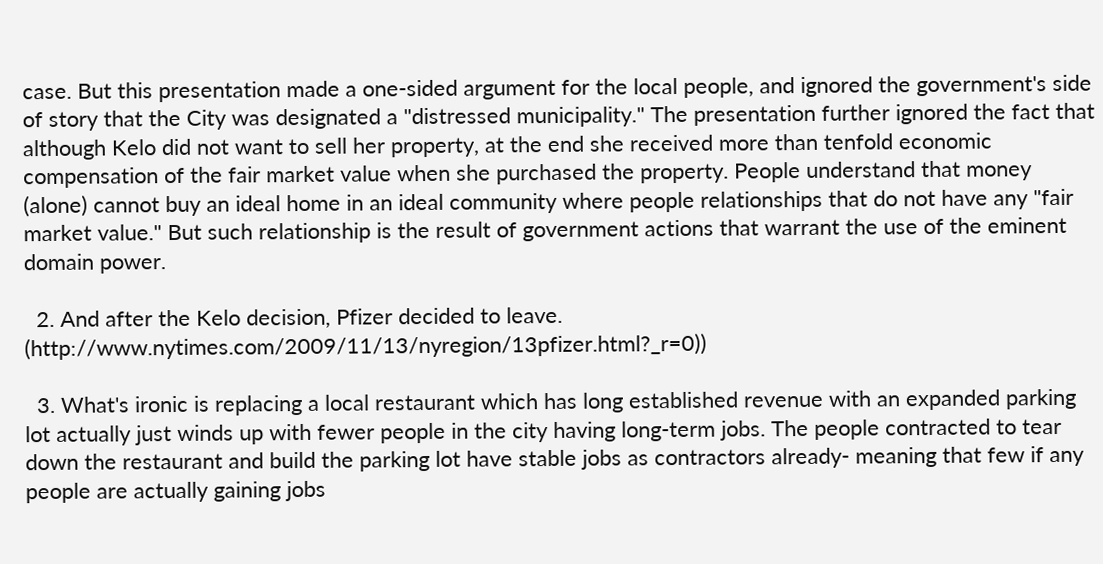case. But this presentation made a one-sided argument for the local people, and ignored the government's side of story that the City was designated a "distressed municipality." The presentation further ignored the fact that although Kelo did not want to sell her property, at the end she received more than tenfold economic compensation of the fair market value when she purchased the property. People understand that money (alone) cannot buy an ideal home in an ideal community where people relationships that do not have any "fair market value." But such relationship is the result of government actions that warrant the use of the eminent domain power.

  2. And after the Kelo decision, Pfizer decided to leave. (http://www.nytimes.com/2009/11/13/nyregion/13pfizer.html?_r=0))

  3. What's ironic is replacing a local restaurant which has long established revenue with an expanded parking lot actually just winds up with fewer people in the city having long-term jobs. The people contracted to tear down the restaurant and build the parking lot have stable jobs as contractors already- meaning that few if any people are actually gaining jobs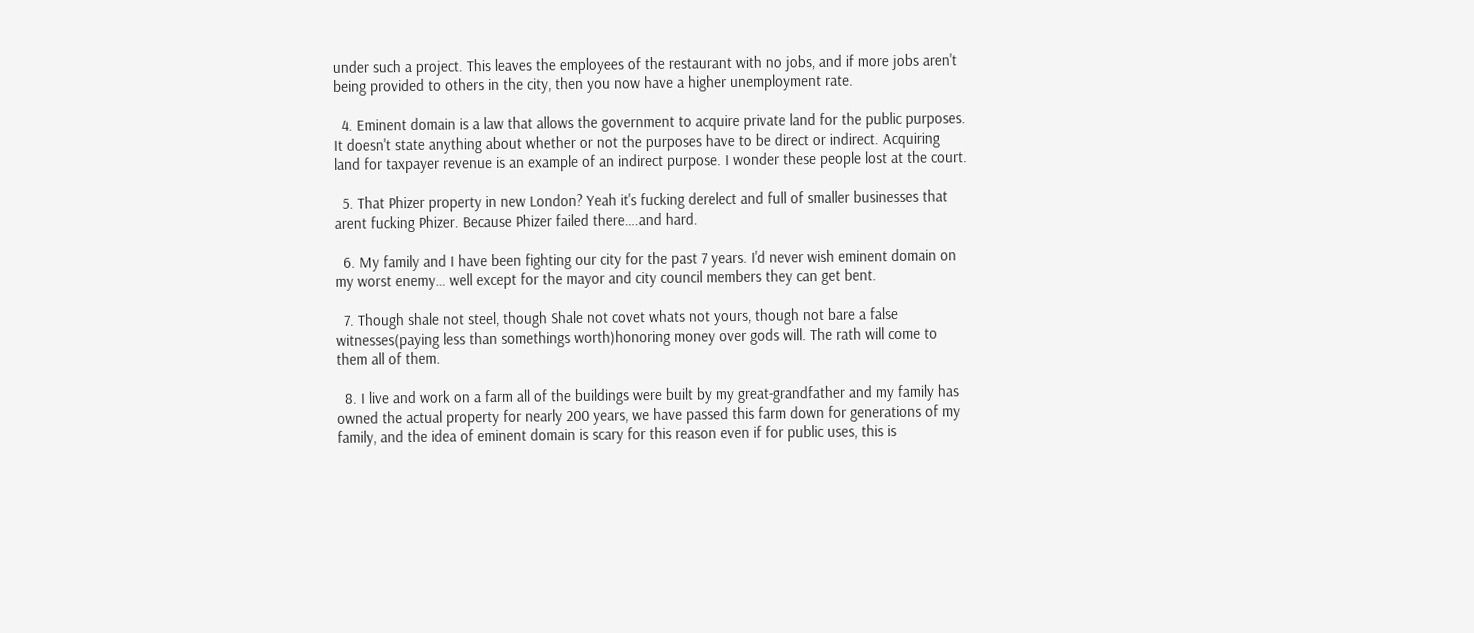under such a project. This leaves the employees of the restaurant with no jobs, and if more jobs aren't being provided to others in the city, then you now have a higher unemployment rate.

  4. Eminent domain is a law that allows the government to acquire private land for the public purposes. It doesn't state anything about whether or not the purposes have to be direct or indirect. Acquiring land for taxpayer revenue is an example of an indirect purpose. I wonder these people lost at the court.

  5. That Phizer property in new London? Yeah it's fucking derelect and full of smaller businesses that arent fucking Phizer. Because Phizer failed there….and hard.

  6. My family and I have been fighting our city for the past 7 years. I'd never wish eminent domain on my worst enemy… well except for the mayor and city council members they can get bent.

  7. Though shale not steel, though Shale not covet whats not yours, though not bare a false witnesses(paying less than somethings worth)honoring money over gods will. The rath will come to them all of them.

  8. I live and work on a farm all of the buildings were built by my great-grandfather and my family has owned the actual property for nearly 200 years, we have passed this farm down for generations of my family, and the idea of eminent domain is scary for this reason even if for public uses, this is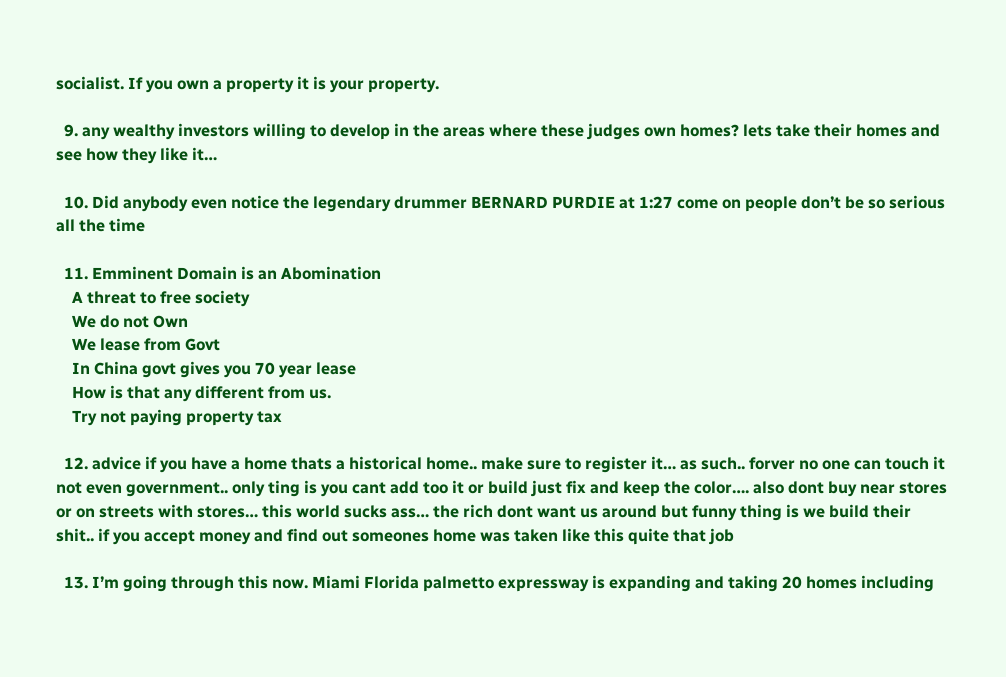socialist. If you own a property it is your property.

  9. any wealthy investors willing to develop in the areas where these judges own homes? lets take their homes and see how they like it…

  10. Did anybody even notice the legendary drummer BERNARD PURDIE at 1:27 come on people don’t be so serious all the time

  11. Emminent Domain is an Abomination
    A threat to free society
    We do not Own
    We lease from Govt
    In China govt gives you 70 year lease
    How is that any different from us.
    Try not paying property tax

  12. advice if you have a home thats a historical home.. make sure to register it… as such.. forver no one can touch it not even government.. only ting is you cant add too it or build just fix and keep the color…. also dont buy near stores or on streets with stores… this world sucks ass… the rich dont want us around but funny thing is we build their shit.. if you accept money and find out someones home was taken like this quite that job

  13. I’m going through this now. Miami Florida palmetto expressway is expanding and taking 20 homes including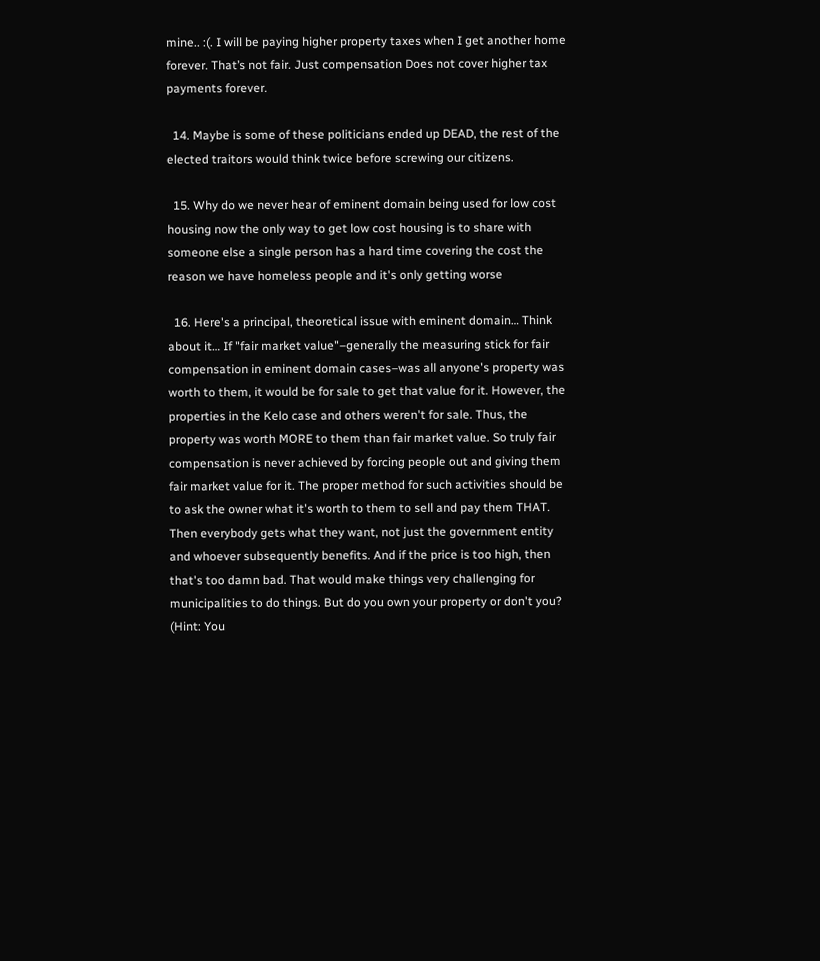mine.. :(. I will be paying higher property taxes when I get another home forever. That’s not fair. Just compensation Does not cover higher tax payments forever.

  14. Maybe is some of these politicians ended up DEAD, the rest of the elected traitors would think twice before screwing our citizens.

  15. Why do we never hear of eminent domain being used for low cost housing now the only way to get low cost housing is to share with someone else a single person has a hard time covering the cost the reason we have homeless people and it's only getting worse

  16. Here's a principal, theoretical issue with eminent domain… Think about it… If "fair market value"–generally the measuring stick for fair compensation in eminent domain cases–was all anyone's property was worth to them, it would be for sale to get that value for it. However, the properties in the Kelo case and others weren't for sale. Thus, the property was worth MORE to them than fair market value. So truly fair compensation is never achieved by forcing people out and giving them fair market value for it. The proper method for such activities should be to ask the owner what it's worth to them to sell and pay them THAT. Then everybody gets what they want, not just the government entity and whoever subsequently benefits. And if the price is too high, then that's too damn bad. That would make things very challenging for municipalities to do things. But do you own your property or don't you? (Hint: You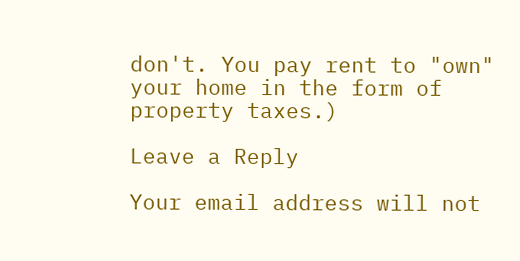don't. You pay rent to "own" your home in the form of property taxes.)

Leave a Reply

Your email address will not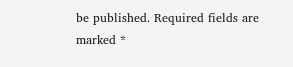be published. Required fields are marked *